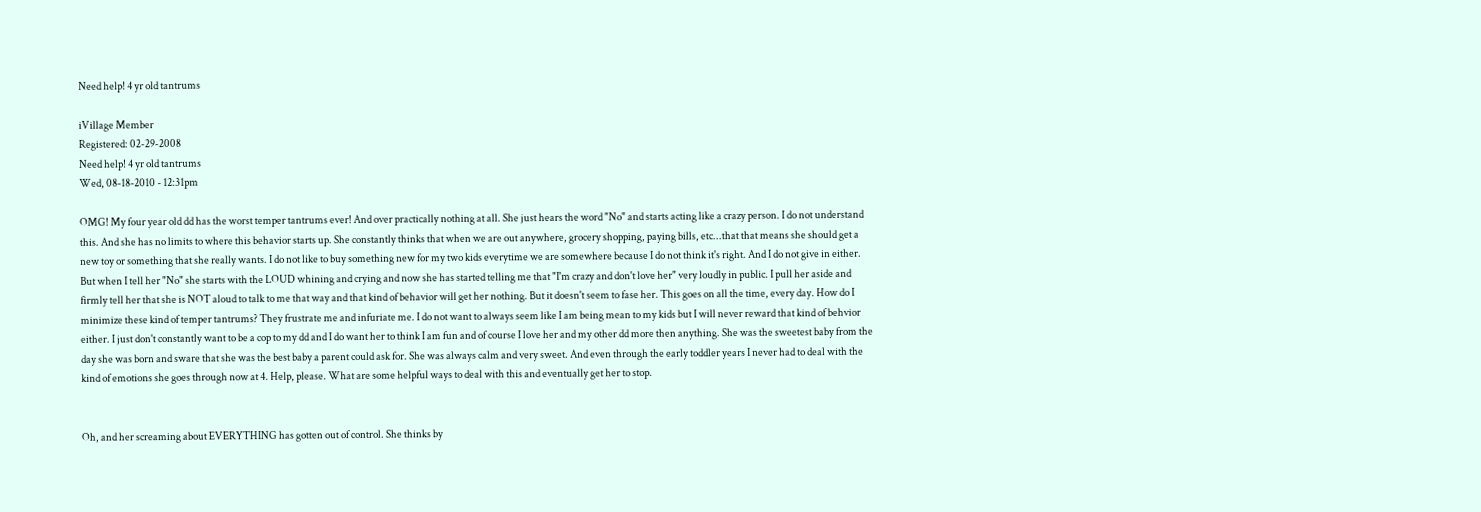Need help! 4 yr old tantrums

iVillage Member
Registered: 02-29-2008
Need help! 4 yr old tantrums
Wed, 08-18-2010 - 12:31pm

OMG! My four year old dd has the worst temper tantrums ever! And over practically nothing at all. She just hears the word "No" and starts acting like a crazy person. I do not understand this. And she has no limits to where this behavior starts up. She constantly thinks that when we are out anywhere, grocery shopping, paying bills, etc...that that means she should get a new toy or something that she really wants. I do not like to buy something new for my two kids everytime we are somewhere because I do not think it's right. And I do not give in either. But when I tell her "No" she starts with the LOUD whining and crying and now she has started telling me that "I'm crazy and don't love her" very loudly in public. I pull her aside and firmly tell her that she is NOT aloud to talk to me that way and that kind of behavior will get her nothing. But it doesn't seem to fase her. This goes on all the time, every day. How do I minimize these kind of temper tantrums? They frustrate me and infuriate me. I do not want to always seem like I am being mean to my kids but I will never reward that kind of behvior either. I just don't constantly want to be a cop to my dd and I do want her to think I am fun and of course I love her and my other dd more then anything. She was the sweetest baby from the day she was born and sware that she was the best baby a parent could ask for. She was always calm and very sweet. And even through the early toddler years I never had to deal with the kind of emotions she goes through now at 4. Help, please. What are some helpful ways to deal with this and eventually get her to stop.


Oh, and her screaming about EVERYTHING has gotten out of control. She thinks by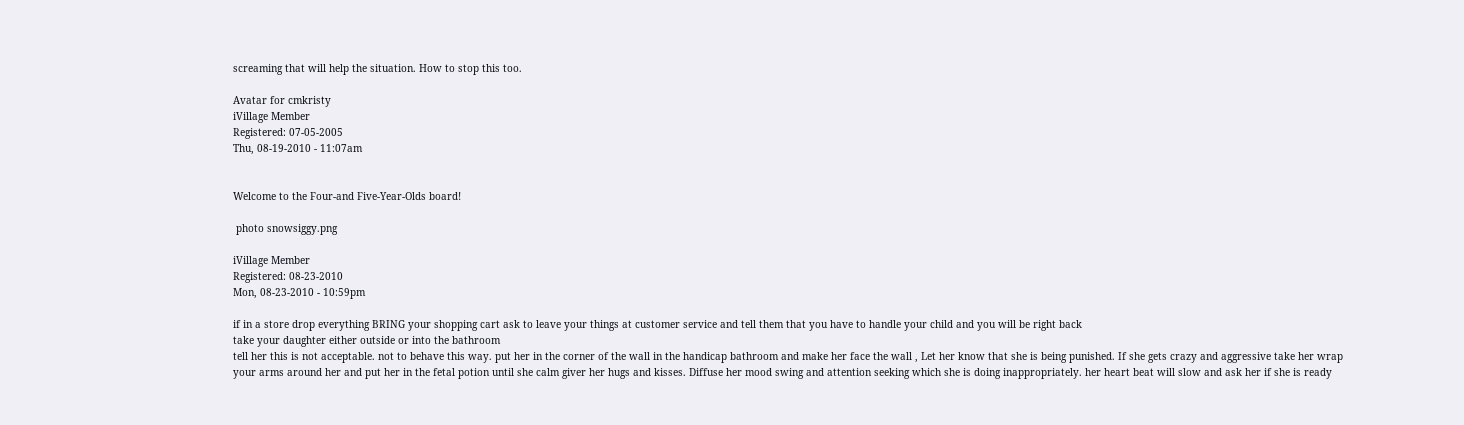screaming that will help the situation. How to stop this too.

Avatar for cmkristy
iVillage Member
Registered: 07-05-2005
Thu, 08-19-2010 - 11:07am


Welcome to the Four-and Five-Year-Olds board!

 photo snowsiggy.png

iVillage Member
Registered: 08-23-2010
Mon, 08-23-2010 - 10:59pm

if in a store drop everything BRING your shopping cart ask to leave your things at customer service and tell them that you have to handle your child and you will be right back
take your daughter either outside or into the bathroom
tell her this is not acceptable. not to behave this way. put her in the corner of the wall in the handicap bathroom and make her face the wall , Let her know that she is being punished. If she gets crazy and aggressive take her wrap your arms around her and put her in the fetal potion until she calm giver her hugs and kisses. Diffuse her mood swing and attention seeking which she is doing inappropriately. her heart beat will slow and ask her if she is ready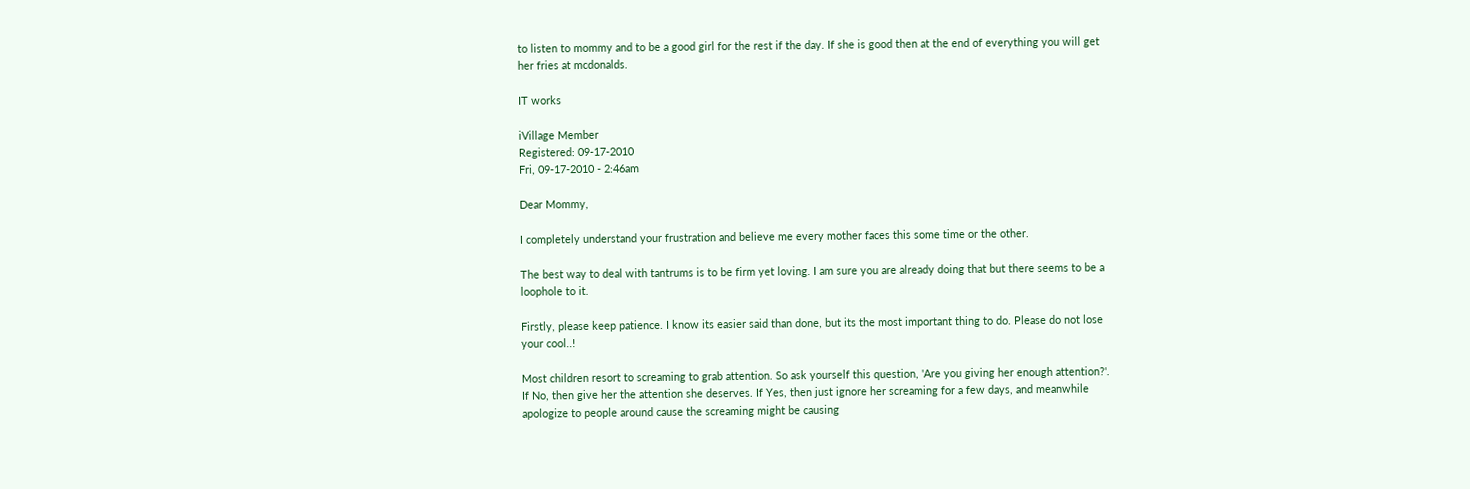to listen to mommy and to be a good girl for the rest if the day. If she is good then at the end of everything you will get her fries at mcdonalds.

IT works

iVillage Member
Registered: 09-17-2010
Fri, 09-17-2010 - 2:46am

Dear Mommy,

I completely understand your frustration and believe me every mother faces this some time or the other.

The best way to deal with tantrums is to be firm yet loving. I am sure you are already doing that but there seems to be a loophole to it.

Firstly, please keep patience. I know its easier said than done, but its the most important thing to do. Please do not lose your cool..!

Most children resort to screaming to grab attention. So ask yourself this question, 'Are you giving her enough attention?'. If No, then give her the attention she deserves. If Yes, then just ignore her screaming for a few days, and meanwhile apologize to people around cause the screaming might be causing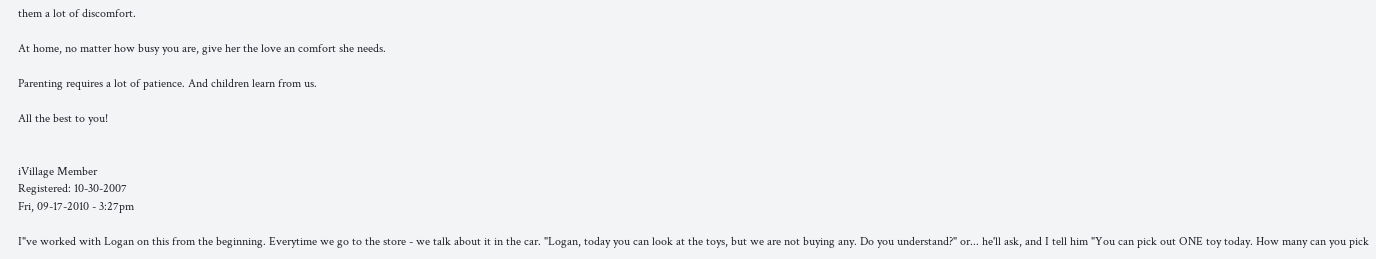them a lot of discomfort.

At home, no matter how busy you are, give her the love an comfort she needs.

Parenting requires a lot of patience. And children learn from us.

All the best to you!


iVillage Member
Registered: 10-30-2007
Fri, 09-17-2010 - 3:27pm

I"ve worked with Logan on this from the beginning. Everytime we go to the store - we talk about it in the car. "Logan, today you can look at the toys, but we are not buying any. Do you understand?" or... he'll ask, and I tell him "You can pick out ONE toy today. How many can you pick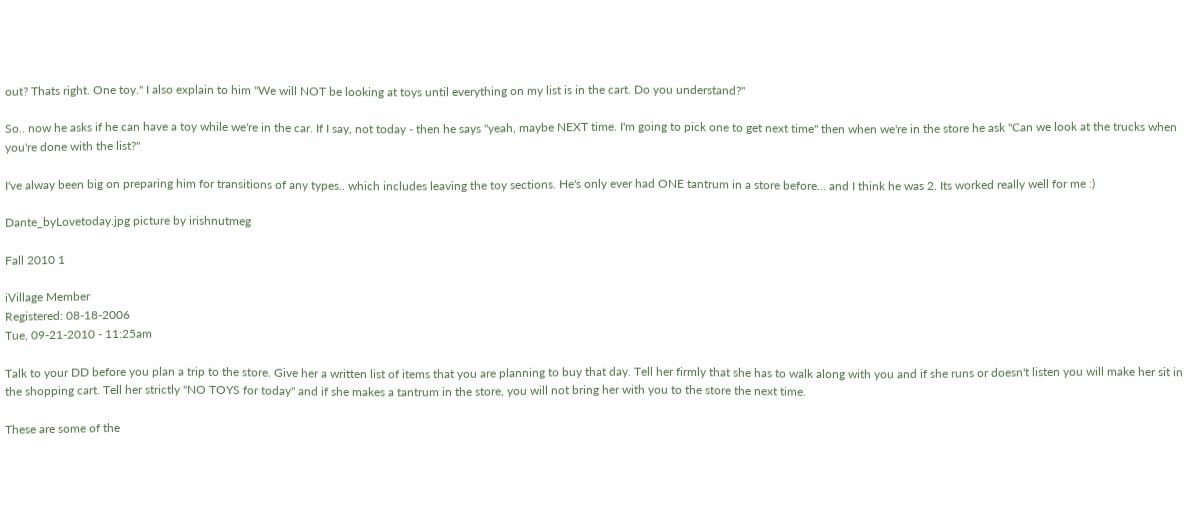out? Thats right. One toy." I also explain to him "We will NOT be looking at toys until everything on my list is in the cart. Do you understand?"

So.. now he asks if he can have a toy while we're in the car. If I say, not today - then he says "yeah, maybe NEXT time. I'm going to pick one to get next time" then when we're in the store he ask "Can we look at the trucks when you're done with the list?"

I've alway been big on preparing him for transitions of any types.. which includes leaving the toy sections. He's only ever had ONE tantrum in a store before... and I think he was 2. Its worked really well for me :)

Dante_byLovetoday.jpg picture by irishnutmeg

Fall 2010 1

iVillage Member
Registered: 08-18-2006
Tue, 09-21-2010 - 11:25am

Talk to your DD before you plan a trip to the store. Give her a written list of items that you are planning to buy that day. Tell her firmly that she has to walk along with you and if she runs or doesn't listen you will make her sit in the shopping cart. Tell her strictly "NO TOYS for today" and if she makes a tantrum in the store, you will not bring her with you to the store the next time.

These are some of the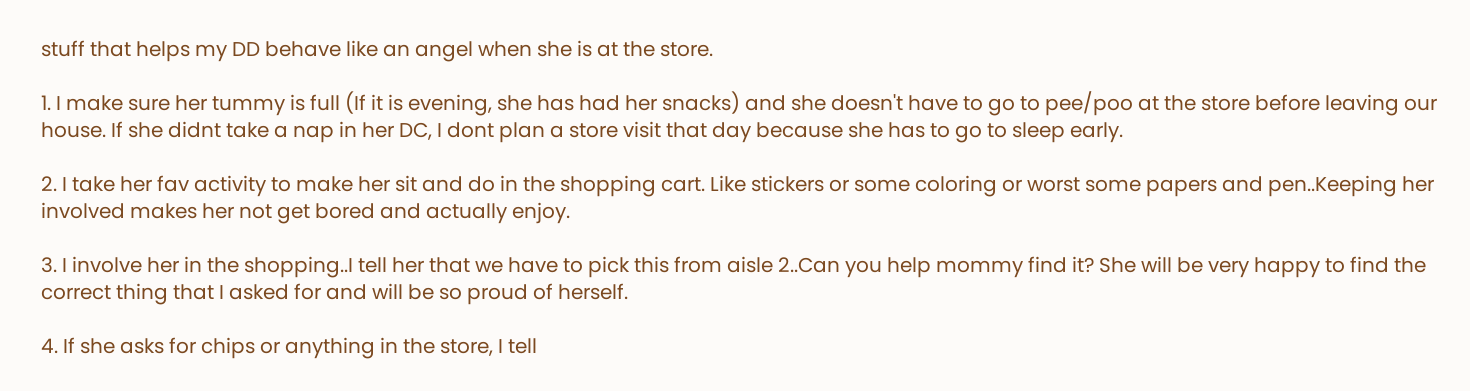stuff that helps my DD behave like an angel when she is at the store.

1. I make sure her tummy is full (If it is evening, she has had her snacks) and she doesn't have to go to pee/poo at the store before leaving our house. If she didnt take a nap in her DC, I dont plan a store visit that day because she has to go to sleep early.

2. I take her fav activity to make her sit and do in the shopping cart. Like stickers or some coloring or worst some papers and pen..Keeping her involved makes her not get bored and actually enjoy.

3. I involve her in the shopping..I tell her that we have to pick this from aisle 2..Can you help mommy find it? She will be very happy to find the correct thing that I asked for and will be so proud of herself.

4. If she asks for chips or anything in the store, I tell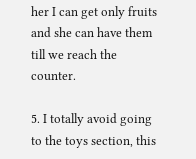her I can get only fruits and she can have them till we reach the counter.

5. I totally avoid going to the toys section, this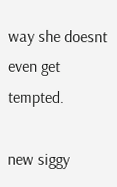way she doesnt even get tempted.

new siggy